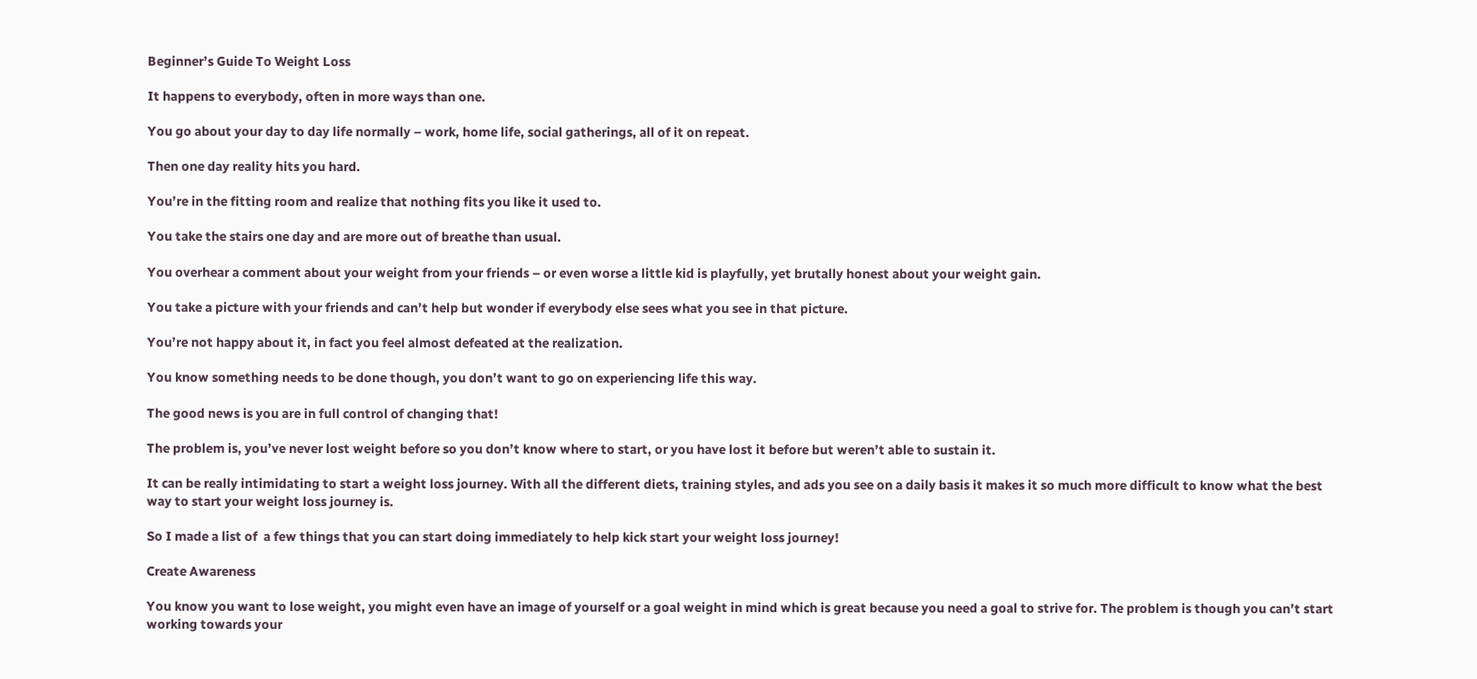Beginner’s Guide To Weight Loss

It happens to everybody, often in more ways than one.

You go about your day to day life normally – work, home life, social gatherings, all of it on repeat.

Then one day reality hits you hard.

You’re in the fitting room and realize that nothing fits you like it used to.

You take the stairs one day and are more out of breathe than usual.

You overhear a comment about your weight from your friends – or even worse a little kid is playfully, yet brutally honest about your weight gain.

You take a picture with your friends and can’t help but wonder if everybody else sees what you see in that picture.

You’re not happy about it, in fact you feel almost defeated at the realization.

You know something needs to be done though, you don’t want to go on experiencing life this way.

The good news is you are in full control of changing that!

The problem is, you’ve never lost weight before so you don’t know where to start, or you have lost it before but weren’t able to sustain it.

It can be really intimidating to start a weight loss journey. With all the different diets, training styles, and ads you see on a daily basis it makes it so much more difficult to know what the best way to start your weight loss journey is.

So I made a list of  a few things that you can start doing immediately to help kick start your weight loss journey!

Create Awareness

You know you want to lose weight, you might even have an image of yourself or a goal weight in mind which is great because you need a goal to strive for. The problem is though you can’t start working towards your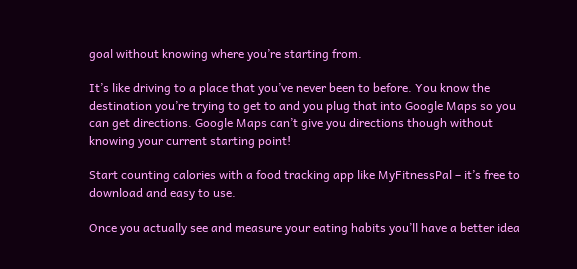goal without knowing where you’re starting from.

It’s like driving to a place that you’ve never been to before. You know the destination you’re trying to get to and you plug that into Google Maps so you can get directions. Google Maps can’t give you directions though without knowing your current starting point!

Start counting calories with a food tracking app like MyFitnessPal – it’s free to download and easy to use.

Once you actually see and measure your eating habits you’ll have a better idea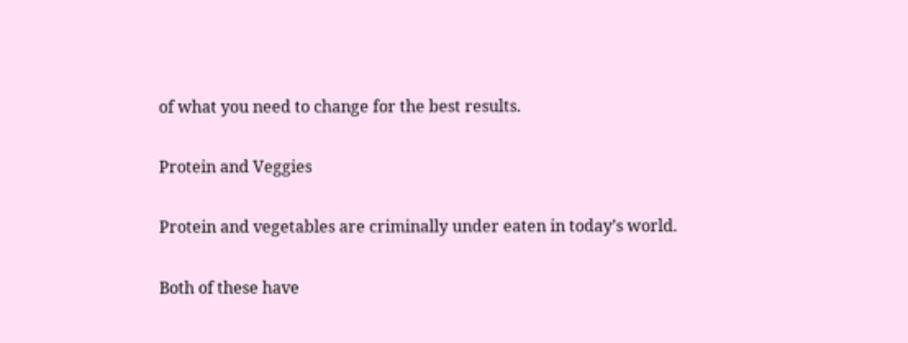of what you need to change for the best results.

Protein and Veggies

Protein and vegetables are criminally under eaten in today’s world.

Both of these have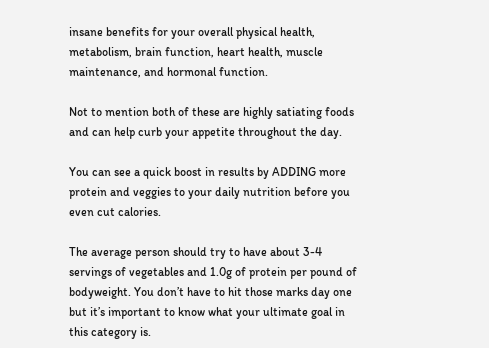insane benefits for your overall physical health, metabolism, brain function, heart health, muscle maintenance, and hormonal function.

Not to mention both of these are highly satiating foods and can help curb your appetite throughout the day.

You can see a quick boost in results by ADDING more protein and veggies to your daily nutrition before you even cut calories.

The average person should try to have about 3-4 servings of vegetables and 1.0g of protein per pound of bodyweight. You don’t have to hit those marks day one but it’s important to know what your ultimate goal in this category is.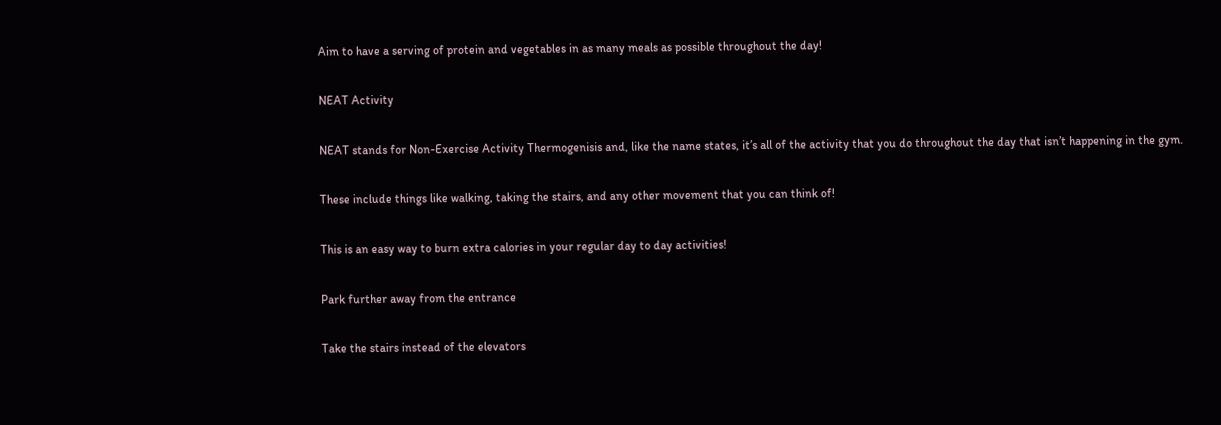Aim to have a serving of protein and vegetables in as many meals as possible throughout the day!

NEAT Activity

NEAT stands for Non-Exercise Activity Thermogenisis and, like the name states, it’s all of the activity that you do throughout the day that isn’t happening in the gym.

These include things like walking, taking the stairs, and any other movement that you can think of!

This is an easy way to burn extra calories in your regular day to day activities!

Park further away from the entrance

Take the stairs instead of the elevators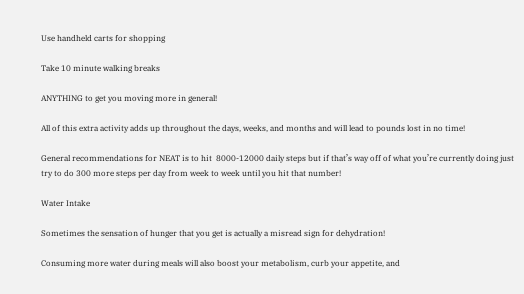Use handheld carts for shopping

Take 10 minute walking breaks

ANYTHING to get you moving more in general!

All of this extra activity adds up throughout the days, weeks, and months and will lead to pounds lost in no time!

General recommendations for NEAT is to hit  8000-12000 daily steps but if that’s way off of what you’re currently doing just try to do 300 more steps per day from week to week until you hit that number!

Water Intake

Sometimes the sensation of hunger that you get is actually a misread sign for dehydration!

Consuming more water during meals will also boost your metabolism, curb your appetite, and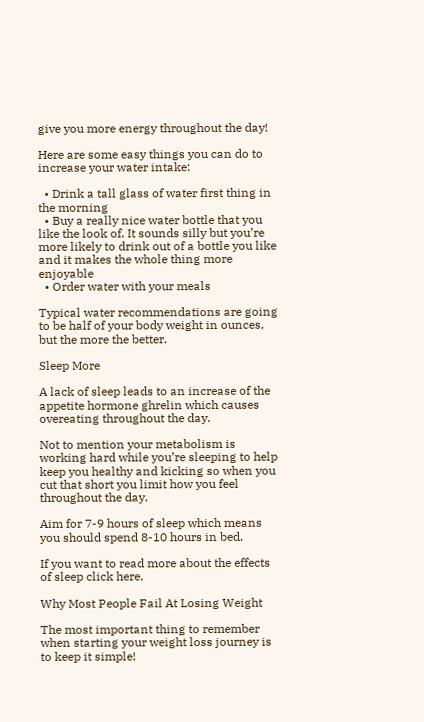give you more energy throughout the day!

Here are some easy things you can do to increase your water intake:

  • Drink a tall glass of water first thing in the morning
  • Buy a really nice water bottle that you like the look of. It sounds silly but you’re more likely to drink out of a bottle you like and it makes the whole thing more enjoyable
  • Order water with your meals

Typical water recommendations are going to be half of your body weight in ounces, but the more the better.

Sleep More

A lack of sleep leads to an increase of the appetite hormone ghrelin which causes overeating throughout the day.

Not to mention your metabolism is working hard while you’re sleeping to help keep you healthy and kicking so when you cut that short you limit how you feel throughout the day.

Aim for 7-9 hours of sleep which means you should spend 8-10 hours in bed.

If you want to read more about the effects of sleep click here.

Why Most People Fail At Losing Weight

The most important thing to remember when starting your weight loss journey is to keep it simple!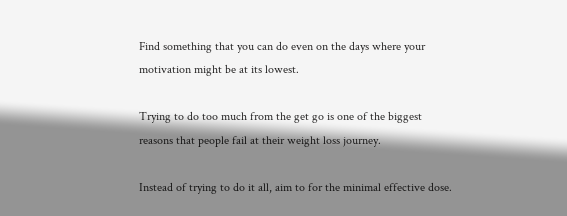Find something that you can do even on the days where your motivation might be at its lowest.

Trying to do too much from the get go is one of the biggest reasons that people fail at their weight loss journey.

Instead of trying to do it all, aim to for the minimal effective dose.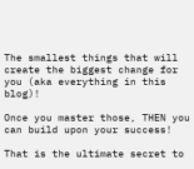The smallest things that will create the biggest change for you (aka everything in this blog)!

Once you master those, THEN you can build upon your success!

That is the ultimate secret to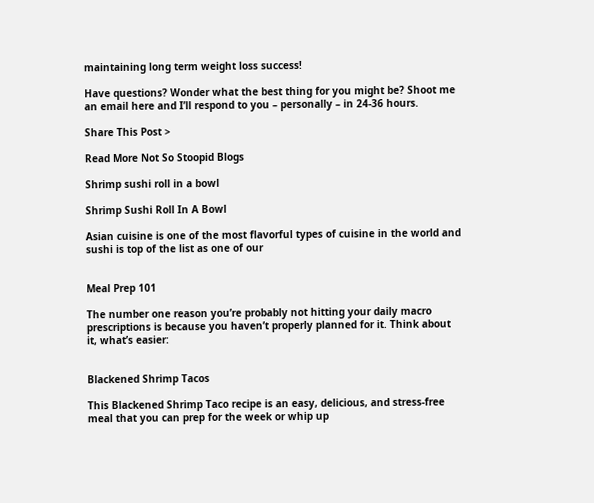maintaining long term weight loss success!

Have questions? Wonder what the best thing for you might be? Shoot me an email here and I’ll respond to you – personally – in 24-36 hours.

Share This Post >

Read More Not So Stoopid Blogs

Shrimp sushi roll in a bowl

Shrimp Sushi Roll In A Bowl

Asian cuisine is one of the most flavorful types of cuisine in the world and sushi is top of the list as one of our


Meal Prep 101

The number one reason you’re probably not hitting your daily macro prescriptions is because you haven’t properly planned for it. Think about it, what’s easier:


Blackened Shrimp Tacos

This Blackened Shrimp Taco recipe is an easy, delicious, and stress-free meal that you can prep for the week or whip up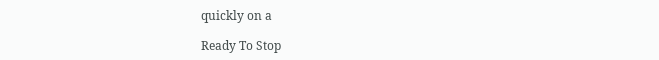quickly on a

Ready To Stop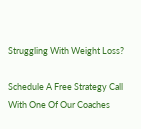Struggling With Weight Loss?

Schedule A Free Strategy Call With One Of Our Coaches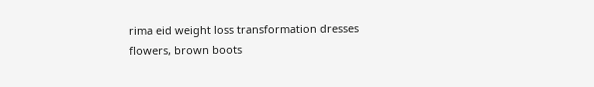rima eid weight loss transformation dresses flowers, brown boots